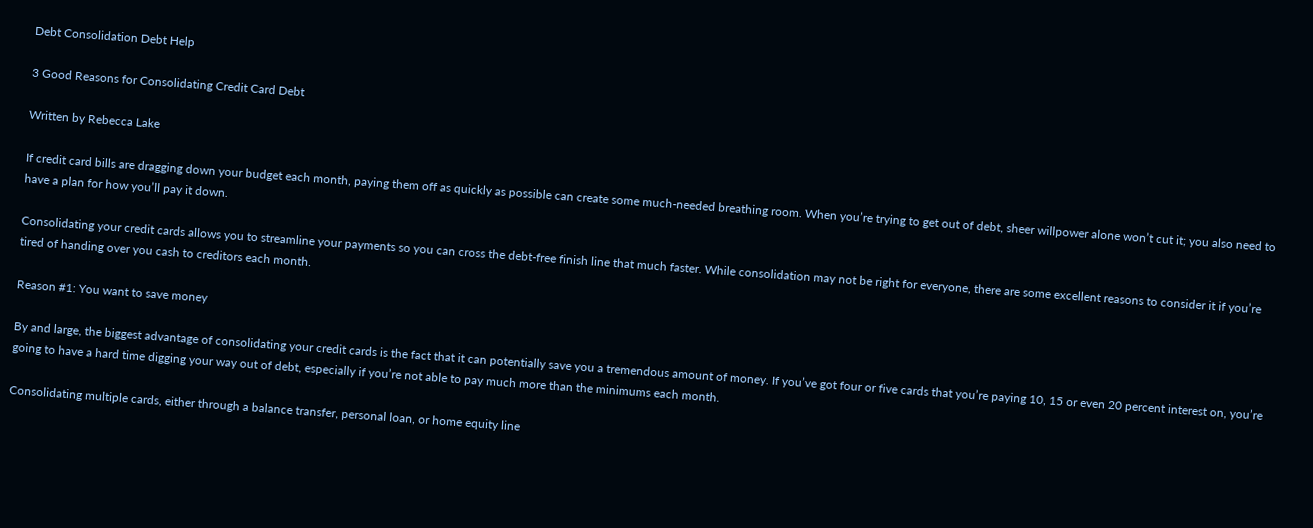Debt Consolidation Debt Help

3 Good Reasons for Consolidating Credit Card Debt

Written by Rebecca Lake

If credit card bills are dragging down your budget each month, paying them off as quickly as possible can create some much-needed breathing room. When you’re trying to get out of debt, sheer willpower alone won’t cut it; you also need to have a plan for how you’ll pay it down.

Consolidating your credit cards allows you to streamline your payments so you can cross the debt-free finish line that much faster. While consolidation may not be right for everyone, there are some excellent reasons to consider it if you’re tired of handing over you cash to creditors each month.

Reason #1: You want to save money

By and large, the biggest advantage of consolidating your credit cards is the fact that it can potentially save you a tremendous amount of money. If you’ve got four or five cards that you’re paying 10, 15 or even 20 percent interest on, you’re going to have a hard time digging your way out of debt, especially if you’re not able to pay much more than the minimums each month.

Consolidating multiple cards, either through a balance transfer, personal loan, or home equity line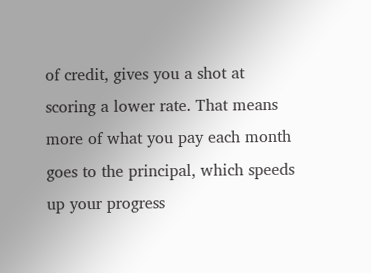of credit, gives you a shot at scoring a lower rate. That means more of what you pay each month goes to the principal, which speeds up your progress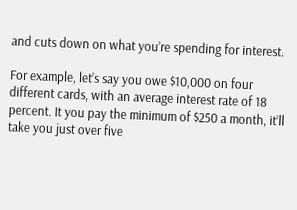and cuts down on what you’re spending for interest.

For example, let’s say you owe $10,000 on four different cards, with an average interest rate of 18 percent. It you pay the minimum of $250 a month, it’ll take you just over five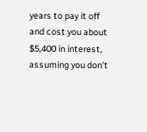years to pay it off and cost you about $5,400 in interest, assuming you don’t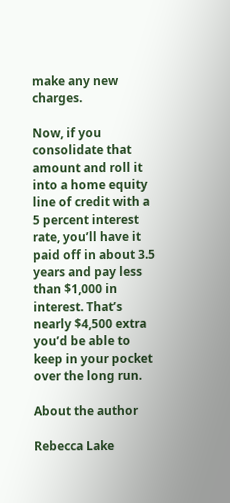make any new charges.

Now, if you consolidate that amount and roll it into a home equity line of credit with a 5 percent interest rate, you’ll have it paid off in about 3.5 years and pay less than $1,000 in interest. That’s nearly $4,500 extra you’d be able to keep in your pocket over the long run.

About the author

Rebecca Lake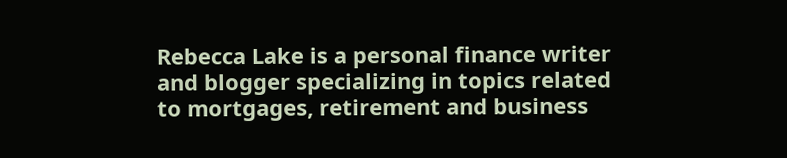Rebecca Lake is a personal finance writer and blogger specializing in topics related to mortgages, retirement and business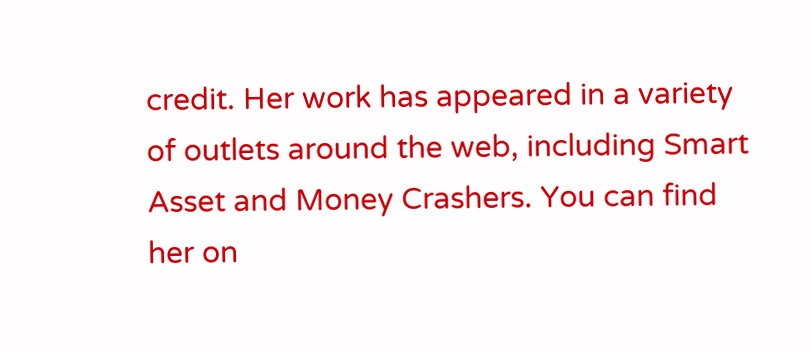credit. Her work has appeared in a variety of outlets around the web, including Smart Asset and Money Crashers. You can find her on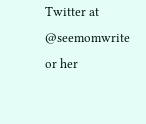Twitter at @seemomwrite or her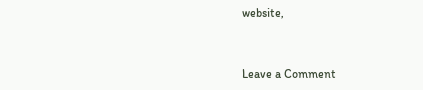website,


Leave a Comment